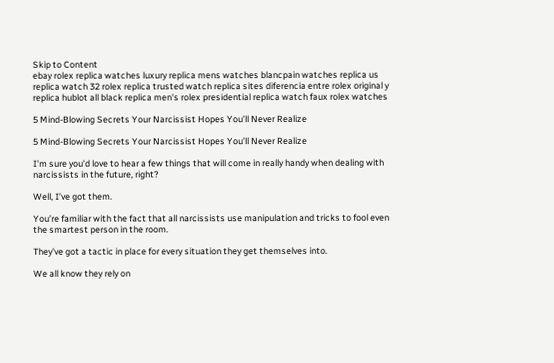Skip to Content
ebay rolex replica watches luxury replica mens watches blancpain watches replica us replica watch 32 rolex replica trusted watch replica sites diferencia entre rolex original y replica hublot all black replica men's rolex presidential replica watch faux rolex watches

5 Mind-Blowing Secrets Your Narcissist Hopes You’ll Never Realize

5 Mind-Blowing Secrets Your Narcissist Hopes You’ll Never Realize

I’m sure you’d love to hear a few things that will come in really handy when dealing with narcissists in the future, right?

Well, I’ve got them.

You’re familiar with the fact that all narcissists use manipulation and tricks to fool even the smartest person in the room.

They’ve got a tactic in place for every situation they get themselves into.

We all know they rely on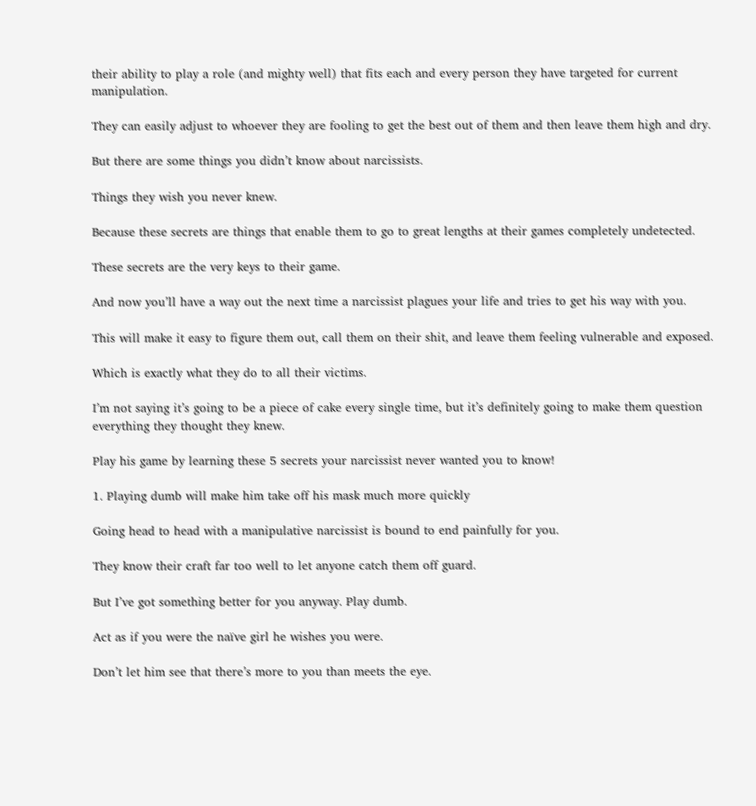their ability to play a role (and mighty well) that fits each and every person they have targeted for current manipulation.

They can easily adjust to whoever they are fooling to get the best out of them and then leave them high and dry.

But there are some things you didn’t know about narcissists.

Things they wish you never knew.

Because these secrets are things that enable them to go to great lengths at their games completely undetected.

These secrets are the very keys to their game.

And now you’ll have a way out the next time a narcissist plagues your life and tries to get his way with you.

This will make it easy to figure them out, call them on their shit, and leave them feeling vulnerable and exposed.

Which is exactly what they do to all their victims.

I’m not saying it’s going to be a piece of cake every single time, but it’s definitely going to make them question everything they thought they knew.

Play his game by learning these 5 secrets your narcissist never wanted you to know!

1. Playing dumb will make him take off his mask much more quickly

Going head to head with a manipulative narcissist is bound to end painfully for you.

They know their craft far too well to let anyone catch them off guard.

But I’ve got something better for you anyway. Play dumb.

Act as if you were the naïve girl he wishes you were.

Don’t let him see that there’s more to you than meets the eye.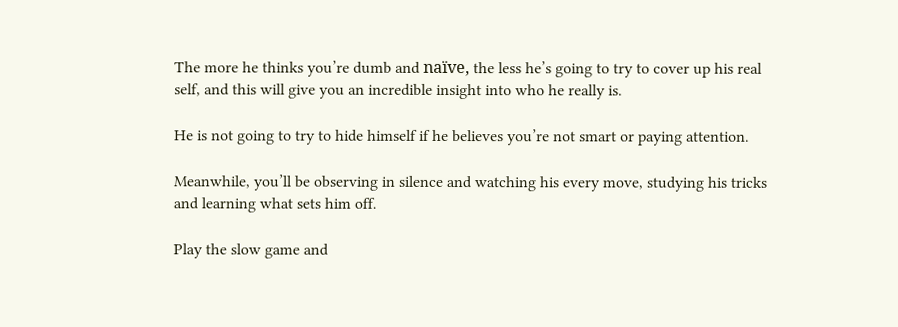The more he thinks you’re dumb and naïve, the less he’s going to try to cover up his real self, and this will give you an incredible insight into who he really is.

He is not going to try to hide himself if he believes you’re not smart or paying attention.

Meanwhile, you’ll be observing in silence and watching his every move, studying his tricks and learning what sets him off.

Play the slow game and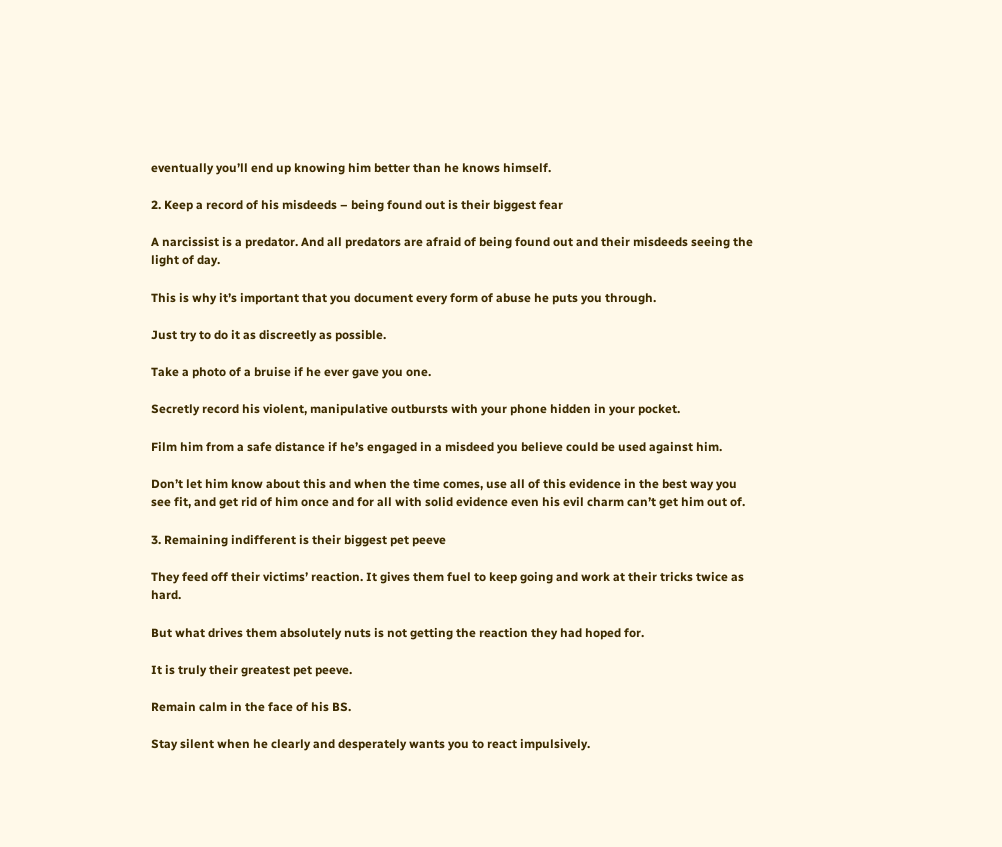eventually you’ll end up knowing him better than he knows himself.

2. Keep a record of his misdeeds – being found out is their biggest fear

A narcissist is a predator. And all predators are afraid of being found out and their misdeeds seeing the light of day.

This is why it’s important that you document every form of abuse he puts you through.

Just try to do it as discreetly as possible.

Take a photo of a bruise if he ever gave you one.

Secretly record his violent, manipulative outbursts with your phone hidden in your pocket.

Film him from a safe distance if he’s engaged in a misdeed you believe could be used against him.

Don’t let him know about this and when the time comes, use all of this evidence in the best way you see fit, and get rid of him once and for all with solid evidence even his evil charm can’t get him out of.

3. Remaining indifferent is their biggest pet peeve

They feed off their victims’ reaction. It gives them fuel to keep going and work at their tricks twice as hard.

But what drives them absolutely nuts is not getting the reaction they had hoped for.

It is truly their greatest pet peeve.

Remain calm in the face of his BS.

Stay silent when he clearly and desperately wants you to react impulsively.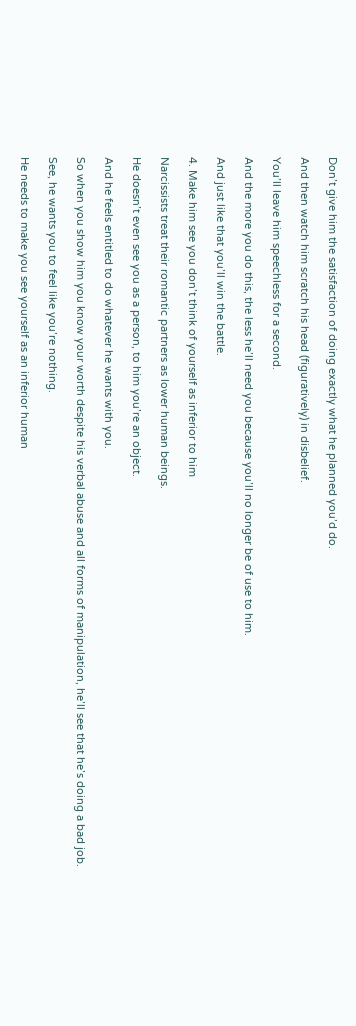Don’t give him the satisfaction of doing exactly what he planned you’d do.

And then watch him scratch his head (figuratively) in disbelief.

You’ll leave him speechless for a second.

And the more you do this, the less he’ll need you because you’ll no longer be of use to him.

And just like that you’ll win the battle.

4. Make him see you don’t think of yourself as inferior to him

Narcissists treat their romantic partners as lower human beings.

He doesn’t even see you as a person, to him you’re an object.

And he feels entitled to do whatever he wants with you.

So when you show him you know your worth despite his verbal abuse and all forms of manipulation, he’ll see that he’s doing a bad job.

See, he wants you to feel like you’re nothing.

He needs to make you see yourself as an inferior human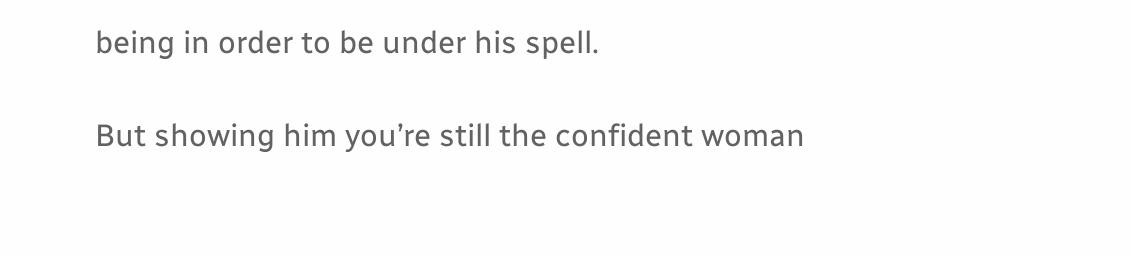being in order to be under his spell.

But showing him you’re still the confident woman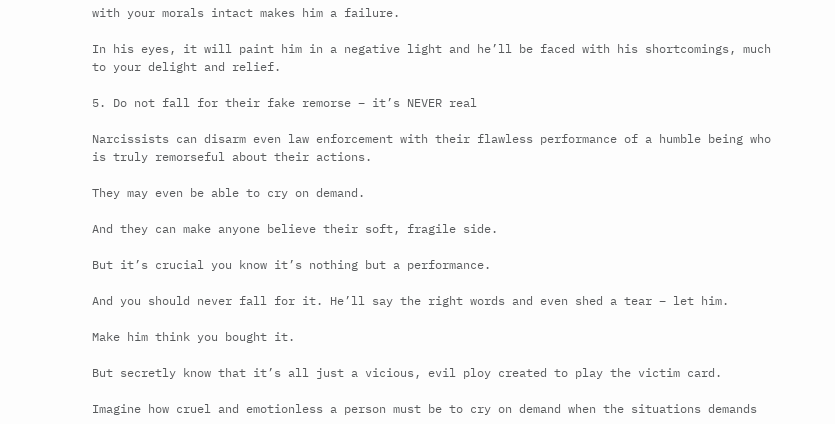with your morals intact makes him a failure.

In his eyes, it will paint him in a negative light and he’ll be faced with his shortcomings, much to your delight and relief.

5. Do not fall for their fake remorse – it’s NEVER real

Narcissists can disarm even law enforcement with their flawless performance of a humble being who is truly remorseful about their actions.

They may even be able to cry on demand.

And they can make anyone believe their soft, fragile side.

But it’s crucial you know it’s nothing but a performance.

And you should never fall for it. He’ll say the right words and even shed a tear – let him.

Make him think you bought it.

But secretly know that it’s all just a vicious, evil ploy created to play the victim card.

Imagine how cruel and emotionless a person must be to cry on demand when the situations demands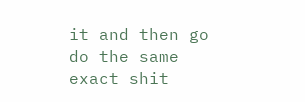it and then go do the same exact shit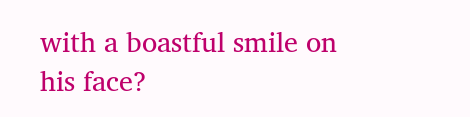with a boastful smile on his face?